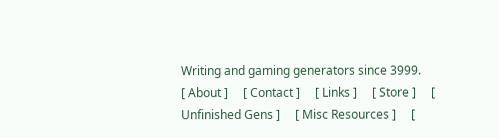Writing and gaming generators since 3999.
[ About ]     [ Contact ]     [ Links ]     [ Store ]     [ Unfinished Gens ]     [ Misc Resources ]     [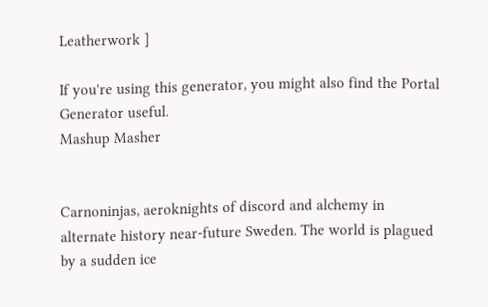Leatherwork ]

If you're using this generator, you might also find the Portal Generator useful.
Mashup Masher


Carnoninjas, aeroknights of discord and alchemy in alternate history near-future Sweden. The world is plagued by a sudden ice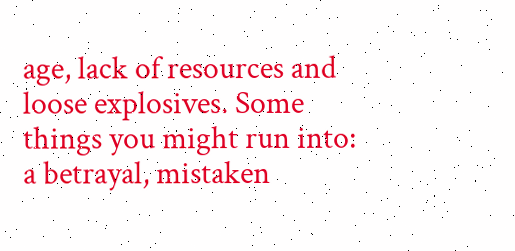age, lack of resources and loose explosives. Some things you might run into: a betrayal, mistaken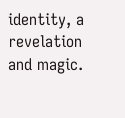identity, a revelation and magic.